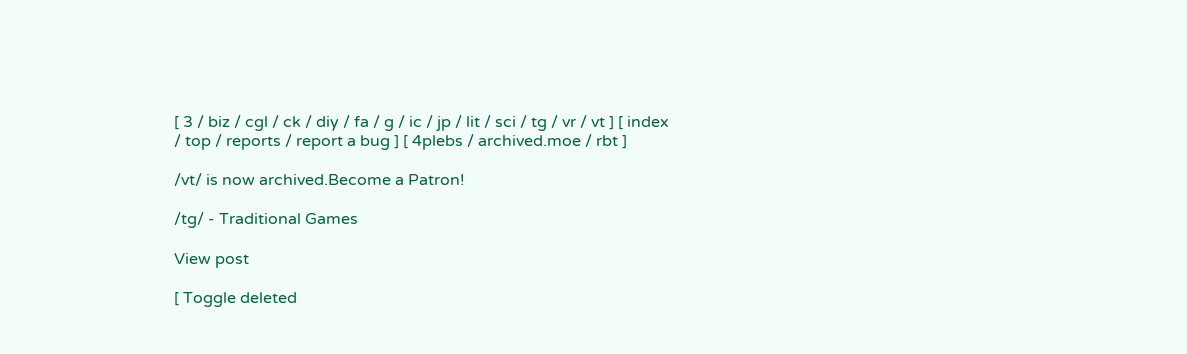[ 3 / biz / cgl / ck / diy / fa / g / ic / jp / lit / sci / tg / vr / vt ] [ index / top / reports / report a bug ] [ 4plebs / archived.moe / rbt ]

/vt/ is now archived.Become a Patron!

/tg/ - Traditional Games

View post

[ Toggle deleted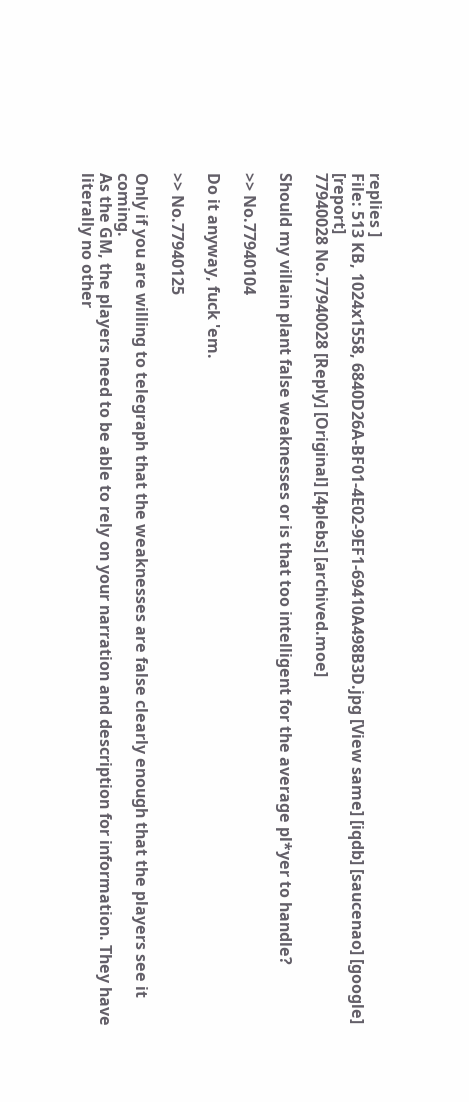replies ]
File: 513 KB, 1024x1558, 6840D26A-BF01-4E02-9EF1-69410A498B3D.jpg [View same] [iqdb] [saucenao] [google] [report]
77940028 No.77940028 [Reply] [Original] [4plebs] [archived.moe]

Should my villain plant false weaknesses or is that too intelligent for the average pl*yer to handle?

>> No.77940104

Do it anyway, fuck 'em.

>> No.77940125

Only if you are willing to telegraph that the weaknesses are false clearly enough that the players see it coming.
As the GM, the players need to be able to rely on your narration and description for information. They have literally no other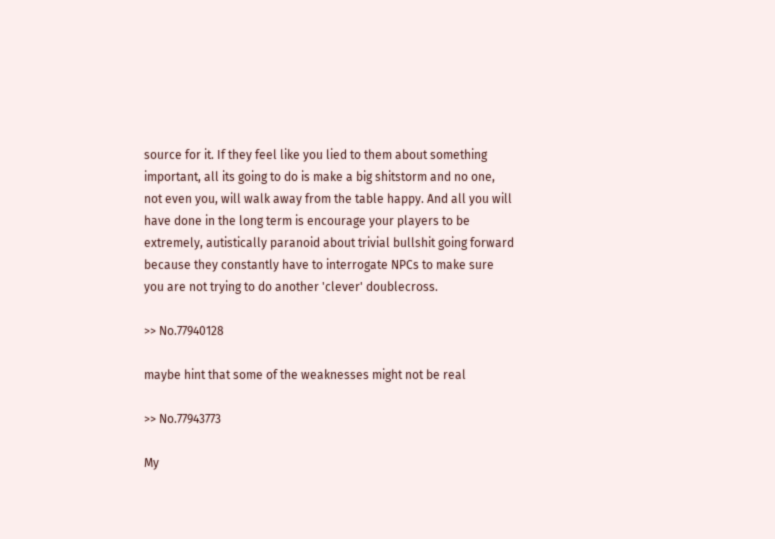source for it. If they feel like you lied to them about something important, all its going to do is make a big shitstorm and no one, not even you, will walk away from the table happy. And all you will have done in the long term is encourage your players to be extremely, autistically paranoid about trivial bullshit going forward because they constantly have to interrogate NPCs to make sure you are not trying to do another 'clever' doublecross.

>> No.77940128

maybe hint that some of the weaknesses might not be real

>> No.77943773

My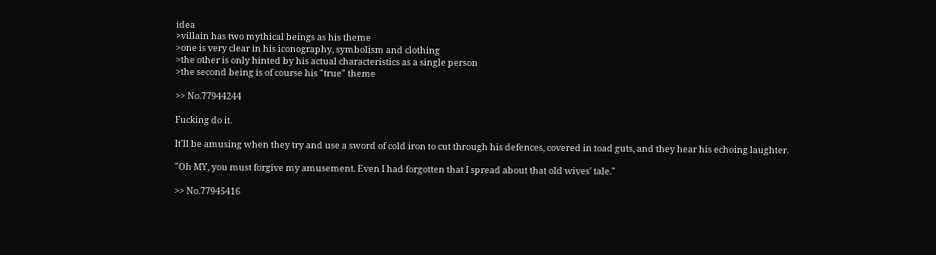idea
>villain has two mythical beings as his theme
>one is very clear in his iconography, symbolism and clothing
>the other is only hinted by his actual characteristics as a single person
>the second being is of course his "true" theme

>> No.77944244

Fucking do it.

It'll be amusing when they try and use a sword of cold iron to cut through his defences, covered in toad guts, and they hear his echoing laughter.

"Oh MY, you must forgive my amusement. Even I had forgotten that I spread about that old wives' tale."

>> No.77945416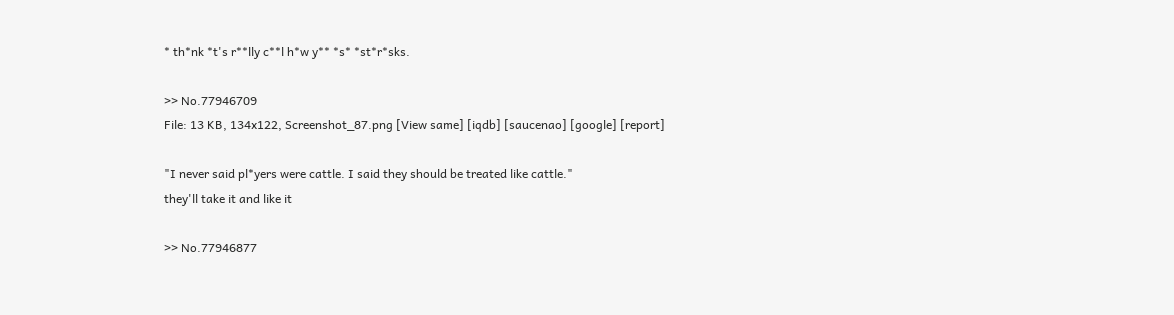* th*nk *t's r**lly c**l h*w y** *s* *st*r*sks.

>> No.77946709
File: 13 KB, 134x122, Screenshot_87.png [View same] [iqdb] [saucenao] [google] [report]

"I never said pl*yers were cattle. I said they should be treated like cattle."
they'll take it and like it

>> No.77946877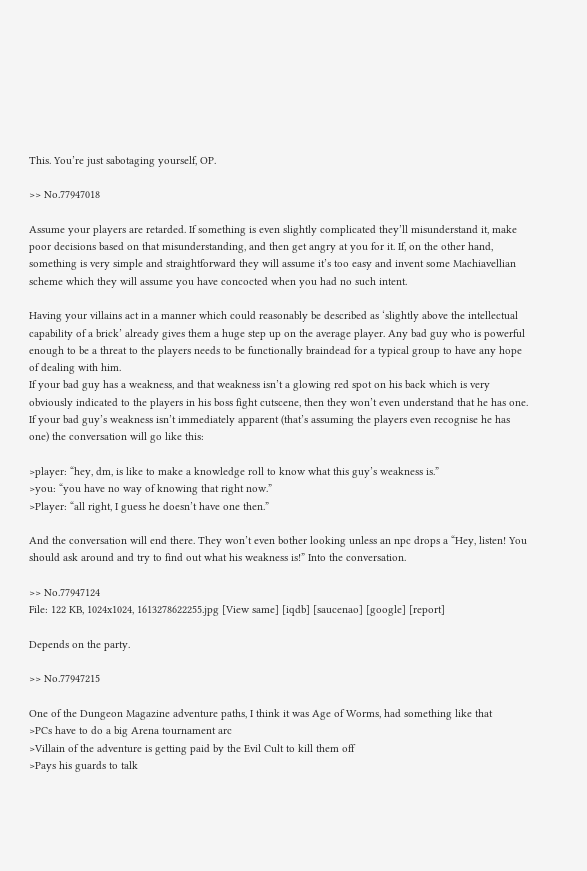This. You’re just sabotaging yourself, OP.

>> No.77947018

Assume your players are retarded. If something is even slightly complicated they’ll misunderstand it, make poor decisions based on that misunderstanding, and then get angry at you for it. If, on the other hand, something is very simple and straightforward they will assume it’s too easy and invent some Machiavellian scheme which they will assume you have concocted when you had no such intent.

Having your villains act in a manner which could reasonably be described as ‘slightly above the intellectual capability of a brick’ already gives them a huge step up on the average player. Any bad guy who is powerful enough to be a threat to the players needs to be functionally braindead for a typical group to have any hope of dealing with him.
If your bad guy has a weakness, and that weakness isn’t a glowing red spot on his back which is very obviously indicated to the players in his boss fight cutscene, then they won’t even understand that he has one. If your bad guy’s weakness isn’t immediately apparent (that’s assuming the players even recognise he has one) the conversation will go like this:

>player: “hey, dm, is like to make a knowledge roll to know what this guy’s weakness is.”
>you: “you have no way of knowing that right now.”
>Player: “all right, I guess he doesn’t have one then.”

And the conversation will end there. They won’t even bother looking unless an npc drops a “Hey, listen! You should ask around and try to find out what his weakness is!” Into the conversation.

>> No.77947124
File: 122 KB, 1024x1024, 1613278622255.jpg [View same] [iqdb] [saucenao] [google] [report]

Depends on the party.

>> No.77947215

One of the Dungeon Magazine adventure paths, I think it was Age of Worms, had something like that
>PCs have to do a big Arena tournament arc
>Villain of the adventure is getting paid by the Evil Cult to kill them off
>Pays his guards to talk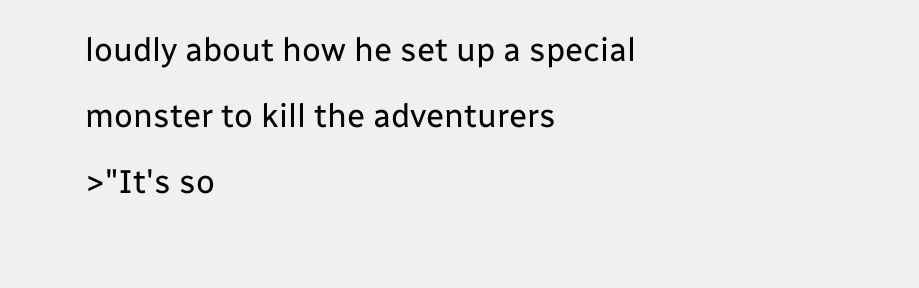loudly about how he set up a special monster to kill the adventurers
>"It's so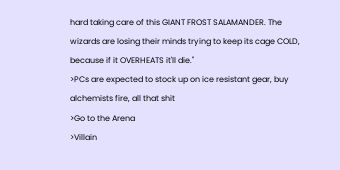hard taking care of this GIANT FROST SALAMANDER. The wizards are losing their minds trying to keep its cage COLD, because if it OVERHEATS it'll die."
>PCs are expected to stock up on ice resistant gear, buy alchemists fire, all that shit
>Go to the Arena
>Villain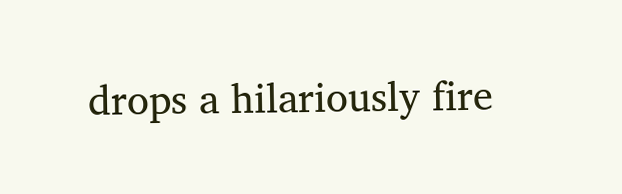drops a hilariously fire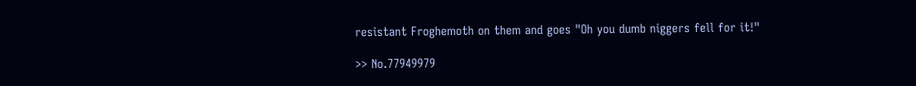resistant Froghemoth on them and goes "Oh you dumb niggers fell for it!"

>> No.77949979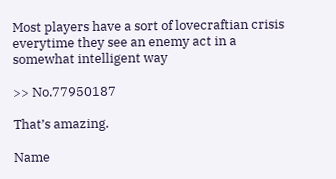Most players have a sort of lovecraftian crisis everytime they see an enemy act in a somewhat intelligent way

>> No.77950187

That’s amazing.

Name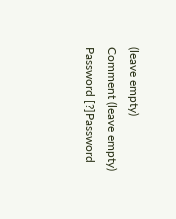(leave empty)
Comment (leave empty)
Password [?]Password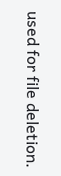used for file deletion.